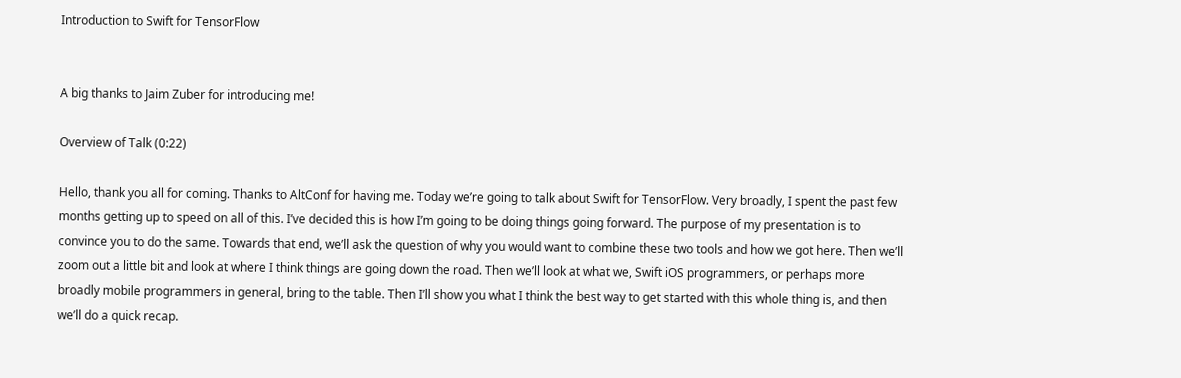Introduction to Swift for TensorFlow


A big thanks to Jaim Zuber for introducing me!

Overview of Talk (0:22)

Hello, thank you all for coming. Thanks to AltConf for having me. Today we’re going to talk about Swift for TensorFlow. Very broadly, I spent the past few months getting up to speed on all of this. I’ve decided this is how I’m going to be doing things going forward. The purpose of my presentation is to convince you to do the same. Towards that end, we’ll ask the question of why you would want to combine these two tools and how we got here. Then we’ll zoom out a little bit and look at where I think things are going down the road. Then we’ll look at what we, Swift iOS programmers, or perhaps more broadly mobile programmers in general, bring to the table. Then I’ll show you what I think the best way to get started with this whole thing is, and then we’ll do a quick recap.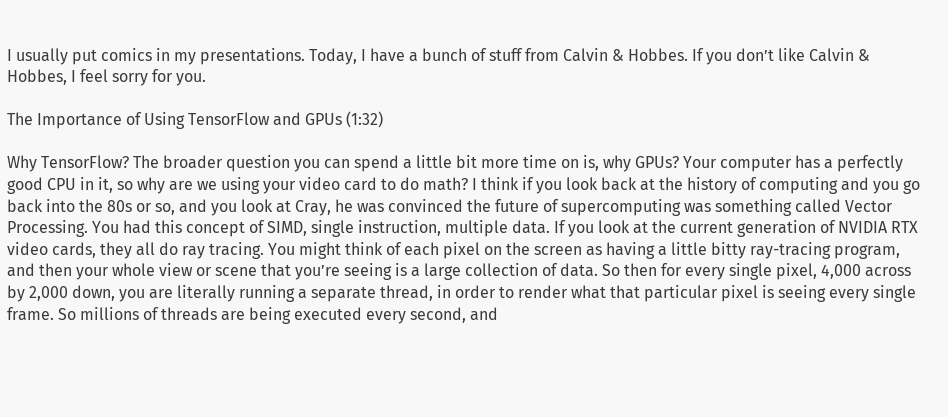I usually put comics in my presentations. Today, I have a bunch of stuff from Calvin & Hobbes. If you don’t like Calvin & Hobbes, I feel sorry for you.

The Importance of Using TensorFlow and GPUs (1:32)

Why TensorFlow? The broader question you can spend a little bit more time on is, why GPUs? Your computer has a perfectly good CPU in it, so why are we using your video card to do math? I think if you look back at the history of computing and you go back into the 80s or so, and you look at Cray, he was convinced the future of supercomputing was something called Vector Processing. You had this concept of SIMD, single instruction, multiple data. If you look at the current generation of NVIDIA RTX video cards, they all do ray tracing. You might think of each pixel on the screen as having a little bitty ray-tracing program, and then your whole view or scene that you’re seeing is a large collection of data. So then for every single pixel, 4,000 across by 2,000 down, you are literally running a separate thread, in order to render what that particular pixel is seeing every single frame. So millions of threads are being executed every second, and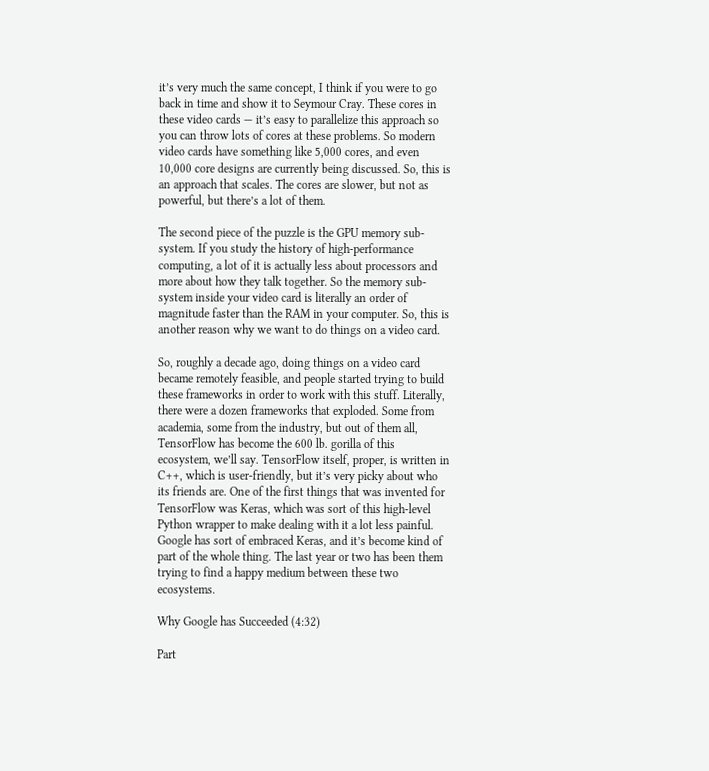it’s very much the same concept, I think if you were to go back in time and show it to Seymour Cray. These cores in these video cards — it’s easy to parallelize this approach so you can throw lots of cores at these problems. So modern video cards have something like 5,000 cores, and even 10,000 core designs are currently being discussed. So, this is an approach that scales. The cores are slower, but not as powerful, but there’s a lot of them.

The second piece of the puzzle is the GPU memory sub-system. If you study the history of high-performance computing, a lot of it is actually less about processors and more about how they talk together. So the memory sub-system inside your video card is literally an order of magnitude faster than the RAM in your computer. So, this is another reason why we want to do things on a video card.

So, roughly a decade ago, doing things on a video card became remotely feasible, and people started trying to build these frameworks in order to work with this stuff. Literally, there were a dozen frameworks that exploded. Some from academia, some from the industry, but out of them all, TensorFlow has become the 600 lb. gorilla of this ecosystem, we’ll say. TensorFlow itself, proper, is written in C++, which is user-friendly, but it’s very picky about who its friends are. One of the first things that was invented for TensorFlow was Keras, which was sort of this high-level Python wrapper to make dealing with it a lot less painful. Google has sort of embraced Keras, and it’s become kind of part of the whole thing. The last year or two has been them trying to find a happy medium between these two ecosystems.

Why Google has Succeeded (4:32)

Part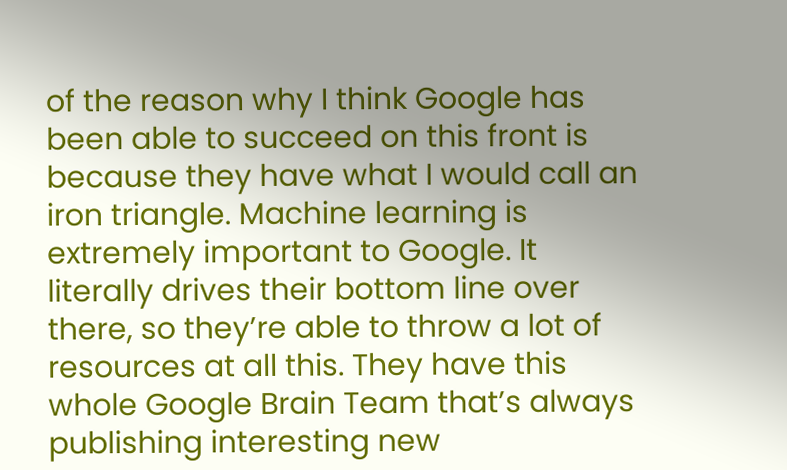of the reason why I think Google has been able to succeed on this front is because they have what I would call an iron triangle. Machine learning is extremely important to Google. It literally drives their bottom line over there, so they’re able to throw a lot of resources at all this. They have this whole Google Brain Team that’s always publishing interesting new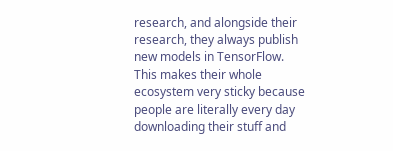research, and alongside their research, they always publish new models in TensorFlow. This makes their whole ecosystem very sticky because people are literally every day downloading their stuff and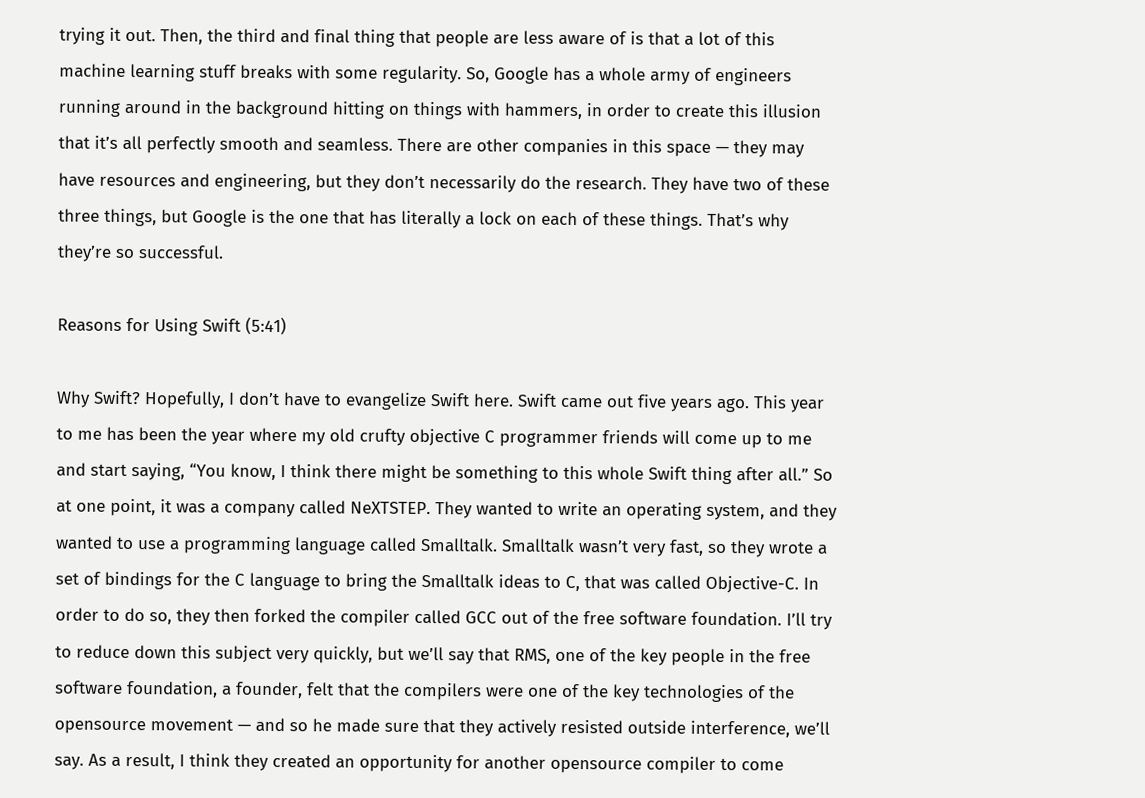trying it out. Then, the third and final thing that people are less aware of is that a lot of this machine learning stuff breaks with some regularity. So, Google has a whole army of engineers running around in the background hitting on things with hammers, in order to create this illusion that it’s all perfectly smooth and seamless. There are other companies in this space — they may have resources and engineering, but they don’t necessarily do the research. They have two of these three things, but Google is the one that has literally a lock on each of these things. That’s why they’re so successful.

Reasons for Using Swift (5:41)

Why Swift? Hopefully, I don’t have to evangelize Swift here. Swift came out five years ago. This year to me has been the year where my old crufty objective C programmer friends will come up to me and start saying, “You know, I think there might be something to this whole Swift thing after all.” So at one point, it was a company called NeXTSTEP. They wanted to write an operating system, and they wanted to use a programming language called Smalltalk. Smalltalk wasn’t very fast, so they wrote a set of bindings for the C language to bring the Smalltalk ideas to C, that was called Objective-C. In order to do so, they then forked the compiler called GCC out of the free software foundation. I’ll try to reduce down this subject very quickly, but we’ll say that RMS, one of the key people in the free software foundation, a founder, felt that the compilers were one of the key technologies of the opensource movement — and so he made sure that they actively resisted outside interference, we’ll say. As a result, I think they created an opportunity for another opensource compiler to come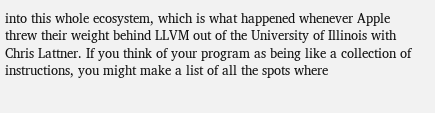into this whole ecosystem, which is what happened whenever Apple threw their weight behind LLVM out of the University of Illinois with Chris Lattner. If you think of your program as being like a collection of instructions, you might make a list of all the spots where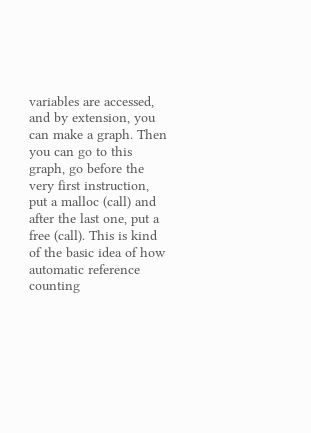variables are accessed, and by extension, you can make a graph. Then you can go to this graph, go before the very first instruction, put a malloc (call) and after the last one, put a free (call). This is kind of the basic idea of how automatic reference counting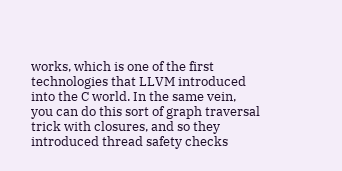works, which is one of the first technologies that LLVM introduced into the C world. In the same vein, you can do this sort of graph traversal trick with closures, and so they introduced thread safety checks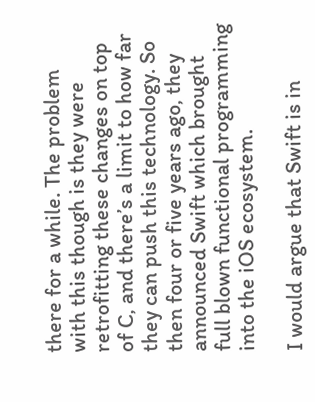there for a while. The problem with this though is they were retrofitting these changes on top of C, and there’s a limit to how far they can push this technology. So then four or five years ago, they announced Swift which brought full blown functional programming into the iOS ecosystem.

I would argue that Swift is in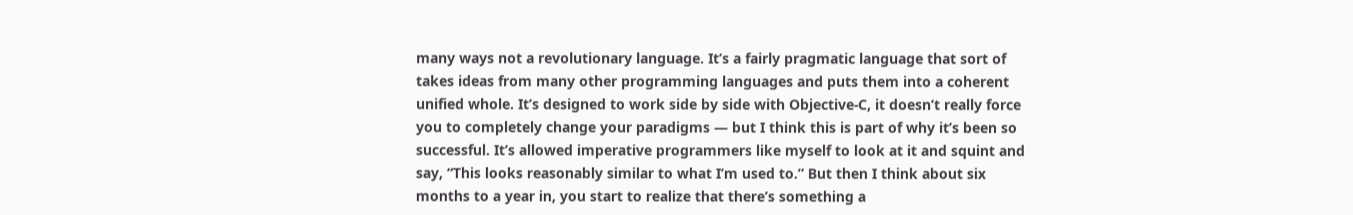many ways not a revolutionary language. It’s a fairly pragmatic language that sort of takes ideas from many other programming languages and puts them into a coherent unified whole. It’s designed to work side by side with Objective-C, it doesn’t really force you to completely change your paradigms — but I think this is part of why it’s been so successful. It’s allowed imperative programmers like myself to look at it and squint and say, “This looks reasonably similar to what I’m used to.” But then I think about six months to a year in, you start to realize that there’s something a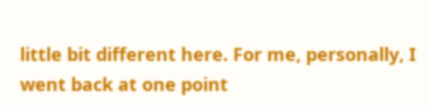little bit different here. For me, personally, I went back at one point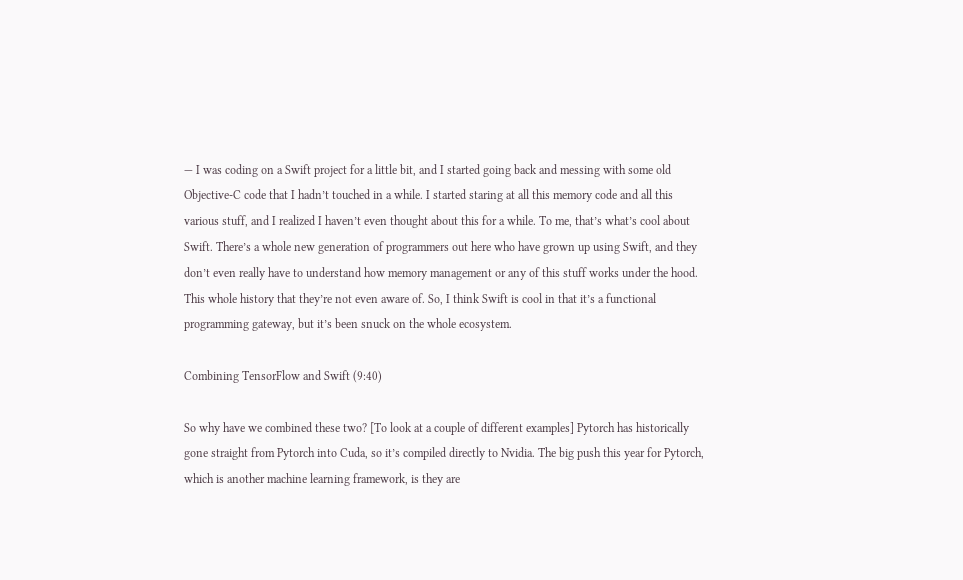— I was coding on a Swift project for a little bit, and I started going back and messing with some old Objective-C code that I hadn’t touched in a while. I started staring at all this memory code and all this various stuff, and I realized I haven’t even thought about this for a while. To me, that’s what’s cool about Swift. There’s a whole new generation of programmers out here who have grown up using Swift, and they don’t even really have to understand how memory management or any of this stuff works under the hood. This whole history that they’re not even aware of. So, I think Swift is cool in that it’s a functional programming gateway, but it’s been snuck on the whole ecosystem.

Combining TensorFlow and Swift (9:40)

So why have we combined these two? [To look at a couple of different examples] Pytorch has historically gone straight from Pytorch into Cuda, so it’s compiled directly to Nvidia. The big push this year for Pytorch, which is another machine learning framework, is they are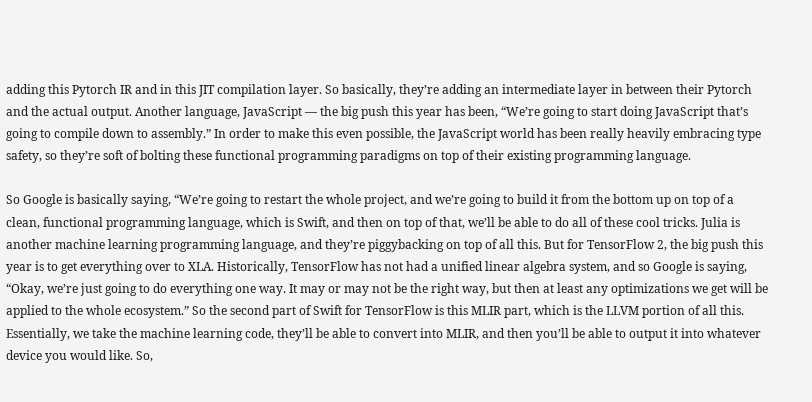adding this Pytorch IR and in this JIT compilation layer. So basically, they’re adding an intermediate layer in between their Pytorch and the actual output. Another language, JavaScript — the big push this year has been, “We’re going to start doing JavaScript that’s going to compile down to assembly.” In order to make this even possible, the JavaScript world has been really heavily embracing type safety, so they’re soft of bolting these functional programming paradigms on top of their existing programming language.

So Google is basically saying, “We’re going to restart the whole project, and we’re going to build it from the bottom up on top of a clean, functional programming language, which is Swift, and then on top of that, we’ll be able to do all of these cool tricks. Julia is another machine learning programming language, and they’re piggybacking on top of all this. But for TensorFlow 2, the big push this year is to get everything over to XLA. Historically, TensorFlow has not had a unified linear algebra system, and so Google is saying, “Okay, we’re just going to do everything one way. It may or may not be the right way, but then at least any optimizations we get will be applied to the whole ecosystem.” So the second part of Swift for TensorFlow is this MLIR part, which is the LLVM portion of all this. Essentially, we take the machine learning code, they’ll be able to convert into MLIR, and then you’ll be able to output it into whatever device you would like. So,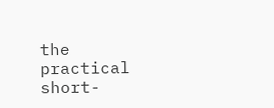the practical short-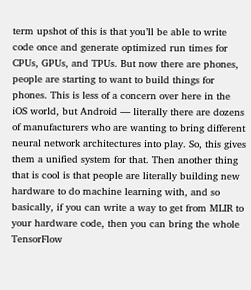term upshot of this is that you’ll be able to write code once and generate optimized run times for CPUs, GPUs, and TPUs. But now there are phones, people are starting to want to build things for phones. This is less of a concern over here in the iOS world, but Android — literally there are dozens of manufacturers who are wanting to bring different neural network architectures into play. So, this gives them a unified system for that. Then another thing that is cool is that people are literally building new hardware to do machine learning with, and so basically, if you can write a way to get from MLIR to your hardware code, then you can bring the whole TensorFlow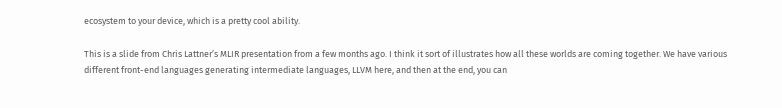ecosystem to your device, which is a pretty cool ability.

This is a slide from Chris Lattner’s MLIR presentation from a few months ago. I think it sort of illustrates how all these worlds are coming together. We have various different front-end languages generating intermediate languages, LLVM here, and then at the end, you can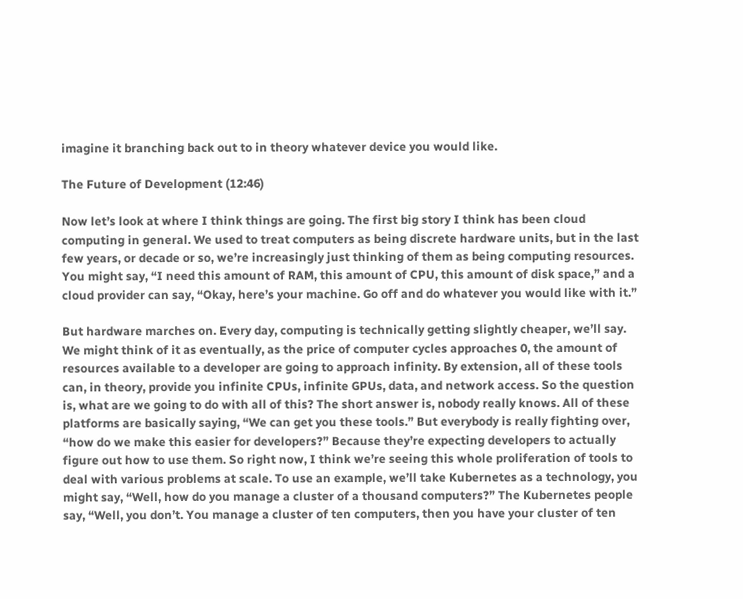imagine it branching back out to in theory whatever device you would like.

The Future of Development (12:46)

Now let’s look at where I think things are going. The first big story I think has been cloud computing in general. We used to treat computers as being discrete hardware units, but in the last few years, or decade or so, we’re increasingly just thinking of them as being computing resources. You might say, “I need this amount of RAM, this amount of CPU, this amount of disk space,” and a cloud provider can say, “Okay, here’s your machine. Go off and do whatever you would like with it.”

But hardware marches on. Every day, computing is technically getting slightly cheaper, we’ll say. We might think of it as eventually, as the price of computer cycles approaches 0, the amount of resources available to a developer are going to approach infinity. By extension, all of these tools can, in theory, provide you infinite CPUs, infinite GPUs, data, and network access. So the question is, what are we going to do with all of this? The short answer is, nobody really knows. All of these platforms are basically saying, “We can get you these tools.” But everybody is really fighting over, “how do we make this easier for developers?” Because they’re expecting developers to actually figure out how to use them. So right now, I think we’re seeing this whole proliferation of tools to deal with various problems at scale. To use an example, we’ll take Kubernetes as a technology, you might say, “Well, how do you manage a cluster of a thousand computers?” The Kubernetes people say, “Well, you don’t. You manage a cluster of ten computers, then you have your cluster of ten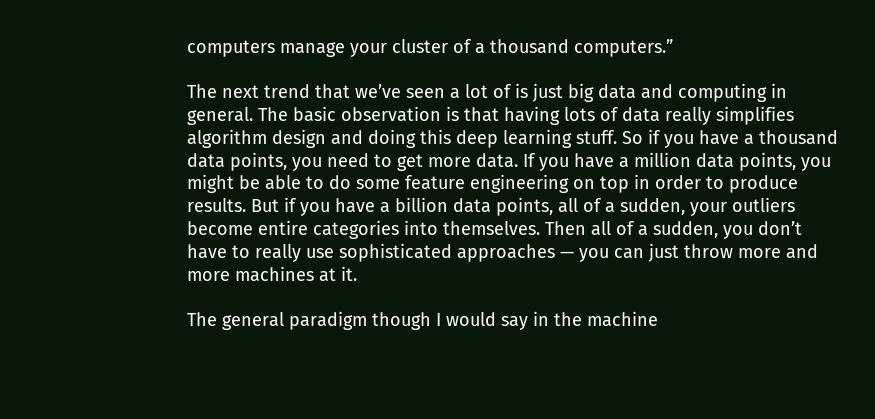computers manage your cluster of a thousand computers.”

The next trend that we’ve seen a lot of is just big data and computing in general. The basic observation is that having lots of data really simplifies algorithm design and doing this deep learning stuff. So if you have a thousand data points, you need to get more data. If you have a million data points, you might be able to do some feature engineering on top in order to produce results. But if you have a billion data points, all of a sudden, your outliers become entire categories into themselves. Then all of a sudden, you don’t have to really use sophisticated approaches — you can just throw more and more machines at it.

The general paradigm though I would say in the machine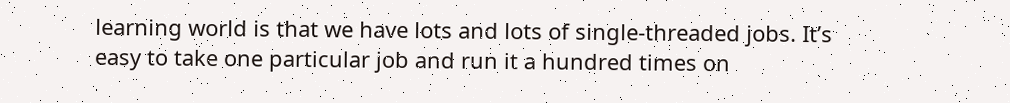learning world is that we have lots and lots of single-threaded jobs. It’s easy to take one particular job and run it a hundred times on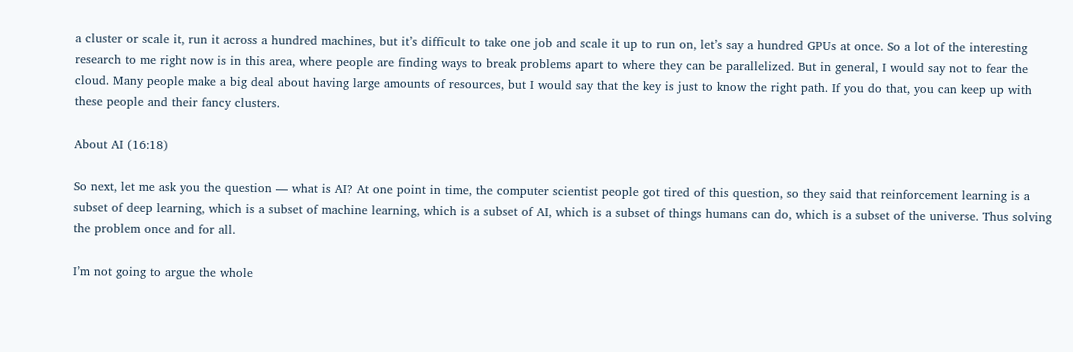a cluster or scale it, run it across a hundred machines, but it’s difficult to take one job and scale it up to run on, let’s say a hundred GPUs at once. So a lot of the interesting research to me right now is in this area, where people are finding ways to break problems apart to where they can be parallelized. But in general, I would say not to fear the cloud. Many people make a big deal about having large amounts of resources, but I would say that the key is just to know the right path. If you do that, you can keep up with these people and their fancy clusters.

About AI (16:18)

So next, let me ask you the question — what is AI? At one point in time, the computer scientist people got tired of this question, so they said that reinforcement learning is a subset of deep learning, which is a subset of machine learning, which is a subset of AI, which is a subset of things humans can do, which is a subset of the universe. Thus solving the problem once and for all.

I’m not going to argue the whole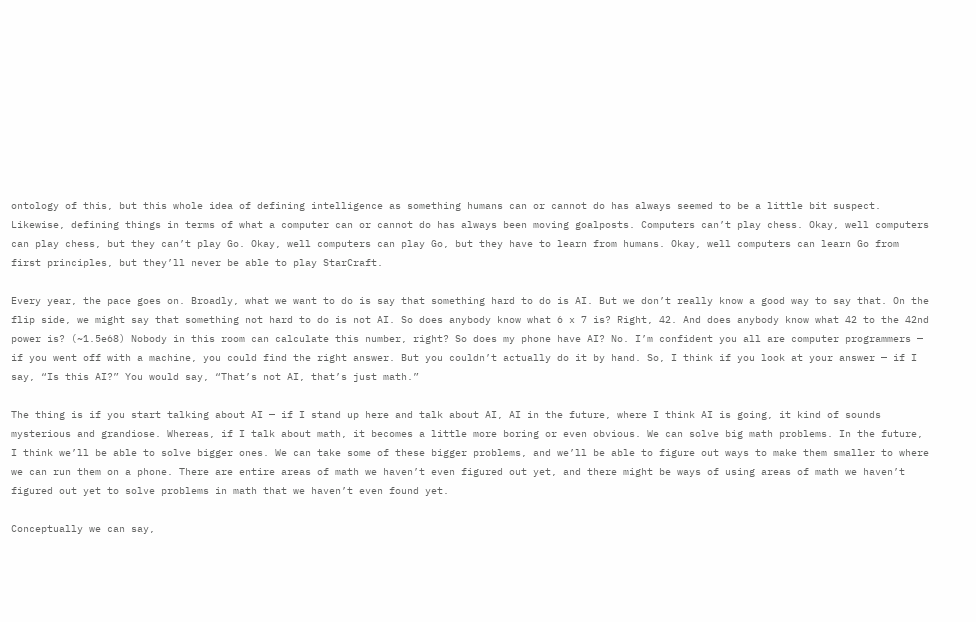ontology of this, but this whole idea of defining intelligence as something humans can or cannot do has always seemed to be a little bit suspect. Likewise, defining things in terms of what a computer can or cannot do has always been moving goalposts. Computers can’t play chess. Okay, well computers can play chess, but they can’t play Go. Okay, well computers can play Go, but they have to learn from humans. Okay, well computers can learn Go from first principles, but they’ll never be able to play StarCraft.

Every year, the pace goes on. Broadly, what we want to do is say that something hard to do is AI. But we don’t really know a good way to say that. On the flip side, we might say that something not hard to do is not AI. So does anybody know what 6 x 7 is? Right, 42. And does anybody know what 42 to the 42nd power is? (~1.5e68) Nobody in this room can calculate this number, right? So does my phone have AI? No. I’m confident you all are computer programmers — if you went off with a machine, you could find the right answer. But you couldn’t actually do it by hand. So, I think if you look at your answer — if I say, “Is this AI?” You would say, “That’s not AI, that’s just math.”

The thing is if you start talking about AI — if I stand up here and talk about AI, AI in the future, where I think AI is going, it kind of sounds mysterious and grandiose. Whereas, if I talk about math, it becomes a little more boring or even obvious. We can solve big math problems. In the future, I think we’ll be able to solve bigger ones. We can take some of these bigger problems, and we’ll be able to figure out ways to make them smaller to where we can run them on a phone. There are entire areas of math we haven’t even figured out yet, and there might be ways of using areas of math we haven’t figured out yet to solve problems in math that we haven’t even found yet.

Conceptually we can say,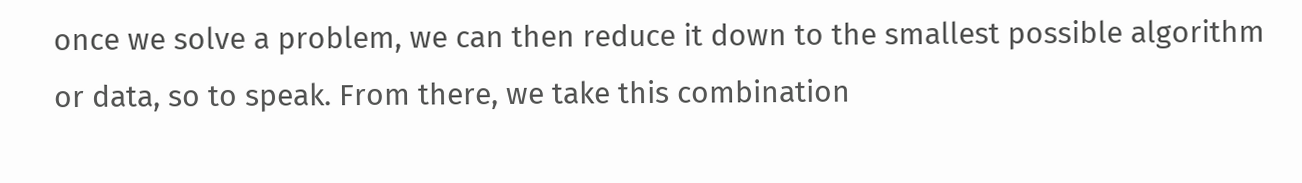once we solve a problem, we can then reduce it down to the smallest possible algorithm or data, so to speak. From there, we take this combination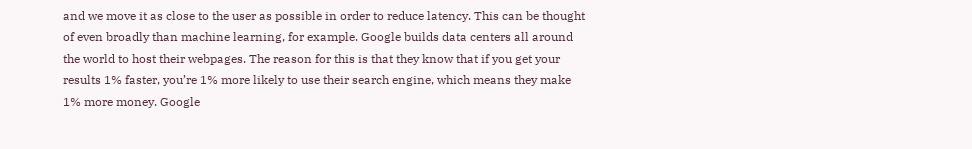and we move it as close to the user as possible in order to reduce latency. This can be thought of even broadly than machine learning, for example. Google builds data centers all around the world to host their webpages. The reason for this is that they know that if you get your results 1% faster, you’re 1% more likely to use their search engine, which means they make 1% more money. Google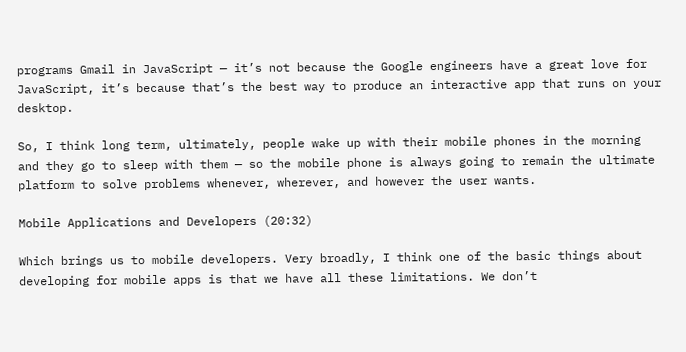programs Gmail in JavaScript — it’s not because the Google engineers have a great love for JavaScript, it’s because that’s the best way to produce an interactive app that runs on your desktop.

So, I think long term, ultimately, people wake up with their mobile phones in the morning and they go to sleep with them — so the mobile phone is always going to remain the ultimate platform to solve problems whenever, wherever, and however the user wants.

Mobile Applications and Developers (20:32)

Which brings us to mobile developers. Very broadly, I think one of the basic things about developing for mobile apps is that we have all these limitations. We don’t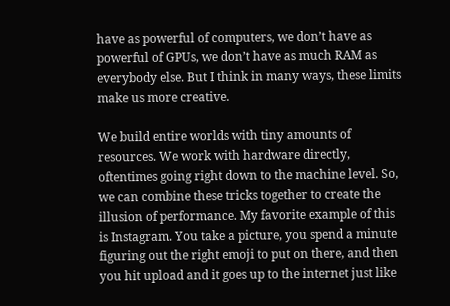have as powerful of computers, we don’t have as powerful of GPUs, we don’t have as much RAM as everybody else. But I think in many ways, these limits make us more creative.

We build entire worlds with tiny amounts of resources. We work with hardware directly, oftentimes going right down to the machine level. So, we can combine these tricks together to create the illusion of performance. My favorite example of this is Instagram. You take a picture, you spend a minute figuring out the right emoji to put on there, and then you hit upload and it goes up to the internet just like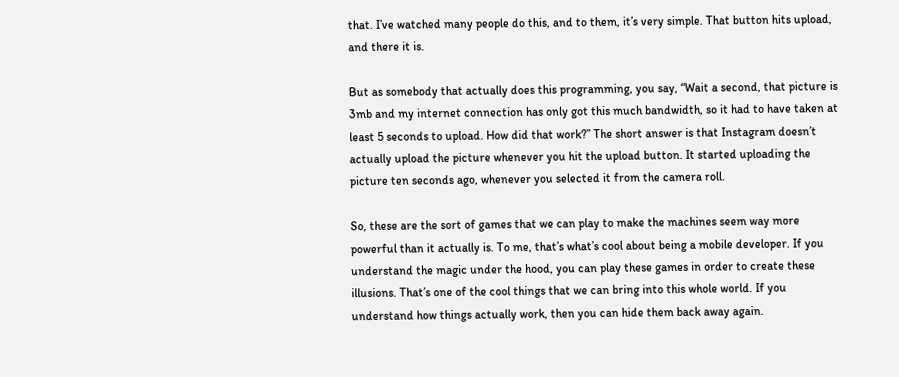that. I’ve watched many people do this, and to them, it’s very simple. That button hits upload, and there it is.

But as somebody that actually does this programming, you say, “Wait a second, that picture is 3mb and my internet connection has only got this much bandwidth, so it had to have taken at least 5 seconds to upload. How did that work?” The short answer is that Instagram doesn’t actually upload the picture whenever you hit the upload button. It started uploading the picture ten seconds ago, whenever you selected it from the camera roll.

So, these are the sort of games that we can play to make the machines seem way more powerful than it actually is. To me, that’s what’s cool about being a mobile developer. If you understand the magic under the hood, you can play these games in order to create these illusions. That’s one of the cool things that we can bring into this whole world. If you understand how things actually work, then you can hide them back away again.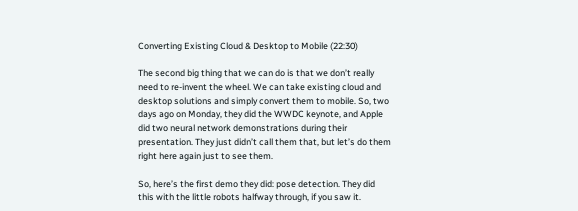Converting Existing Cloud & Desktop to Mobile (22:30)

The second big thing that we can do is that we don’t really need to re-invent the wheel. We can take existing cloud and desktop solutions and simply convert them to mobile. So, two days ago on Monday, they did the WWDC keynote, and Apple did two neural network demonstrations during their presentation. They just didn’t call them that, but let’s do them right here again just to see them.

So, here’s the first demo they did: pose detection. They did this with the little robots halfway through, if you saw it.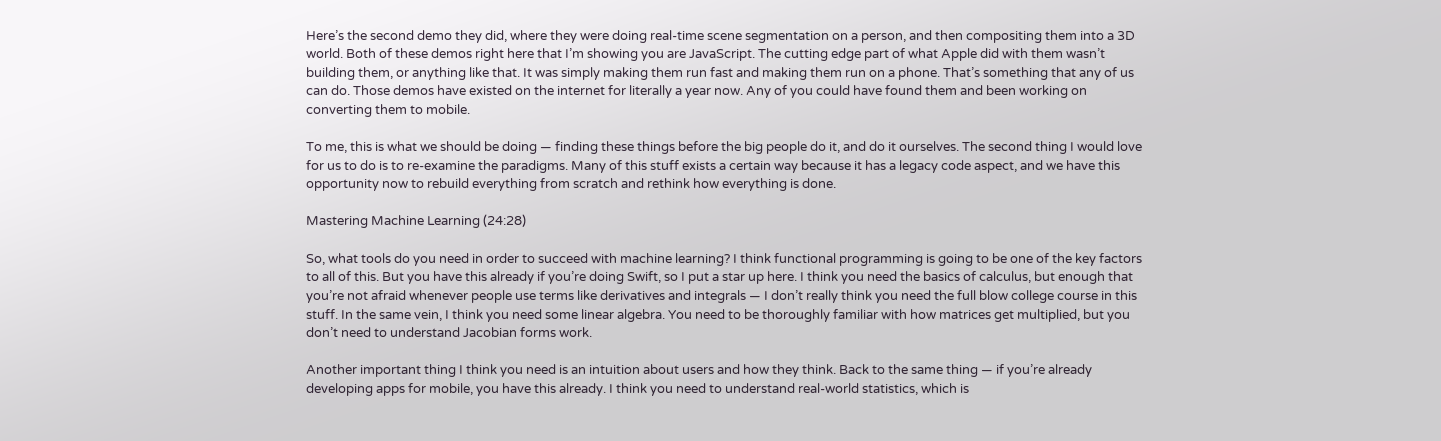Here’s the second demo they did, where they were doing real-time scene segmentation on a person, and then compositing them into a 3D world. Both of these demos right here that I’m showing you are JavaScript. The cutting edge part of what Apple did with them wasn’t building them, or anything like that. It was simply making them run fast and making them run on a phone. That’s something that any of us can do. Those demos have existed on the internet for literally a year now. Any of you could have found them and been working on converting them to mobile.

To me, this is what we should be doing — finding these things before the big people do it, and do it ourselves. The second thing I would love for us to do is to re-examine the paradigms. Many of this stuff exists a certain way because it has a legacy code aspect, and we have this opportunity now to rebuild everything from scratch and rethink how everything is done.

Mastering Machine Learning (24:28)

So, what tools do you need in order to succeed with machine learning? I think functional programming is going to be one of the key factors to all of this. But you have this already if you’re doing Swift, so I put a star up here. I think you need the basics of calculus, but enough that you’re not afraid whenever people use terms like derivatives and integrals — I don’t really think you need the full blow college course in this stuff. In the same vein, I think you need some linear algebra. You need to be thoroughly familiar with how matrices get multiplied, but you don’t need to understand Jacobian forms work.

Another important thing I think you need is an intuition about users and how they think. Back to the same thing — if you’re already developing apps for mobile, you have this already. I think you need to understand real-world statistics, which is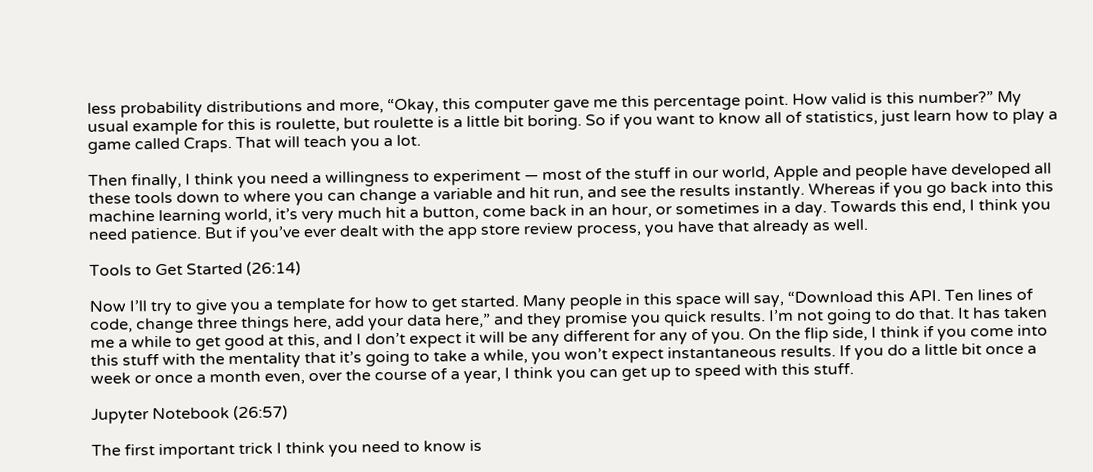less probability distributions and more, “Okay, this computer gave me this percentage point. How valid is this number?” My usual example for this is roulette, but roulette is a little bit boring. So if you want to know all of statistics, just learn how to play a game called Craps. That will teach you a lot.

Then finally, I think you need a willingness to experiment — most of the stuff in our world, Apple and people have developed all these tools down to where you can change a variable and hit run, and see the results instantly. Whereas if you go back into this machine learning world, it’s very much hit a button, come back in an hour, or sometimes in a day. Towards this end, I think you need patience. But if you’ve ever dealt with the app store review process, you have that already as well.

Tools to Get Started (26:14)

Now I’ll try to give you a template for how to get started. Many people in this space will say, “Download this API. Ten lines of code, change three things here, add your data here,” and they promise you quick results. I’m not going to do that. It has taken me a while to get good at this, and I don’t expect it will be any different for any of you. On the flip side, I think if you come into this stuff with the mentality that it’s going to take a while, you won’t expect instantaneous results. If you do a little bit once a week or once a month even, over the course of a year, I think you can get up to speed with this stuff.

Jupyter Notebook (26:57)

The first important trick I think you need to know is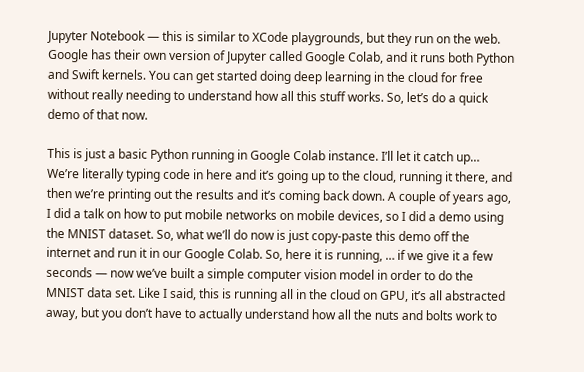Jupyter Notebook — this is similar to XCode playgrounds, but they run on the web. Google has their own version of Jupyter called Google Colab, and it runs both Python and Swift kernels. You can get started doing deep learning in the cloud for free without really needing to understand how all this stuff works. So, let’s do a quick demo of that now.

This is just a basic Python running in Google Colab instance. I’ll let it catch up… We’re literally typing code in here and it’s going up to the cloud, running it there, and then we’re printing out the results and it’s coming back down. A couple of years ago, I did a talk on how to put mobile networks on mobile devices, so I did a demo using the MNIST dataset. So, what we’ll do now is just copy-paste this demo off the internet and run it in our Google Colab. So, here it is running, … if we give it a few seconds — now we’ve built a simple computer vision model in order to do the MNIST data set. Like I said, this is running all in the cloud on GPU, it’s all abstracted away, but you don’t have to actually understand how all the nuts and bolts work to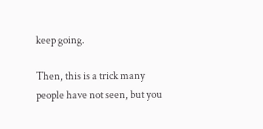keep going.

Then, this is a trick many people have not seen, but you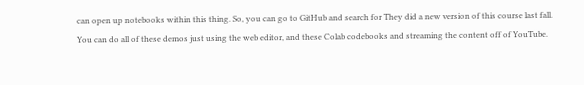can open up notebooks within this thing. So, you can go to GitHub and search for They did a new version of this course last fall. You can do all of these demos just using the web editor, and these Colab codebooks and streaming the content off of YouTube.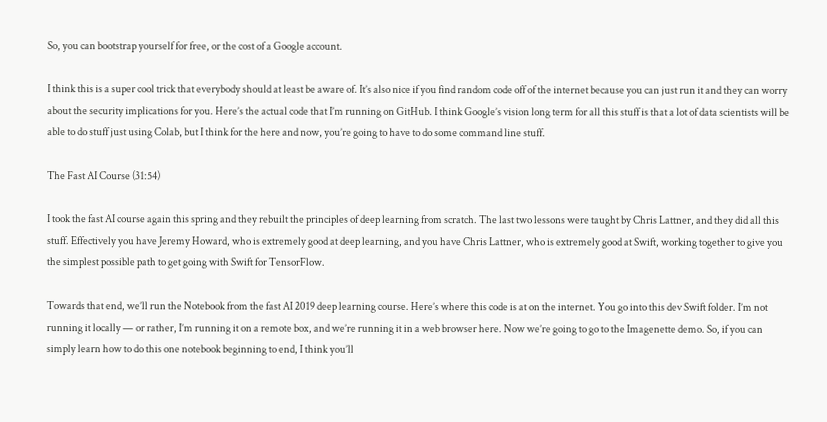So, you can bootstrap yourself for free, or the cost of a Google account.

I think this is a super cool trick that everybody should at least be aware of. It’s also nice if you find random code off of the internet because you can just run it and they can worry about the security implications for you. Here’s the actual code that I’m running on GitHub. I think Google’s vision long term for all this stuff is that a lot of data scientists will be able to do stuff just using Colab, but I think for the here and now, you’re going to have to do some command line stuff.

The Fast AI Course (31:54)

I took the fast AI course again this spring and they rebuilt the principles of deep learning from scratch. The last two lessons were taught by Chris Lattner, and they did all this stuff. Effectively you have Jeremy Howard, who is extremely good at deep learning, and you have Chris Lattner, who is extremely good at Swift, working together to give you the simplest possible path to get going with Swift for TensorFlow.

Towards that end, we’ll run the Notebook from the fast AI 2019 deep learning course. Here’s where this code is at on the internet. You go into this dev Swift folder. I’m not running it locally — or rather, I’m running it on a remote box, and we’re running it in a web browser here. Now we’re going to go to the Imagenette demo. So, if you can simply learn how to do this one notebook beginning to end, I think you’ll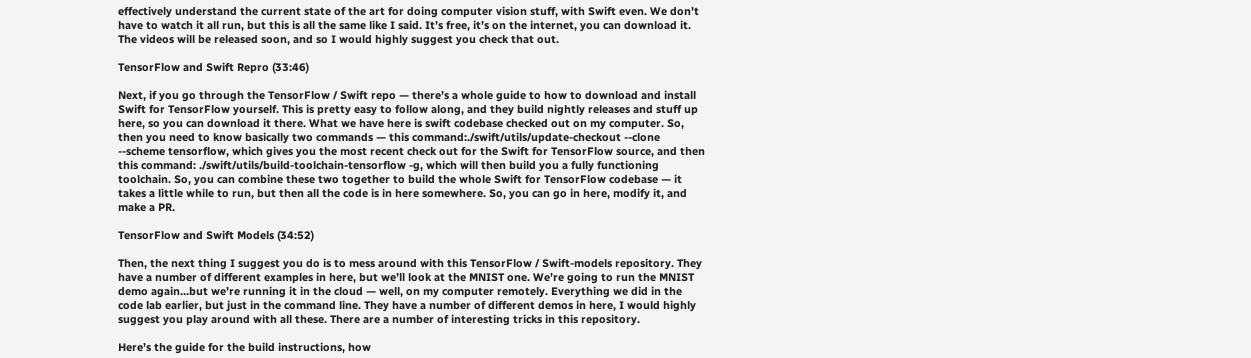effectively understand the current state of the art for doing computer vision stuff, with Swift even. We don’t have to watch it all run, but this is all the same like I said. It’s free, it’s on the internet, you can download it. The videos will be released soon, and so I would highly suggest you check that out.

TensorFlow and Swift Repro (33:46)

Next, if you go through the TensorFlow / Swift repo — there’s a whole guide to how to download and install Swift for TensorFlow yourself. This is pretty easy to follow along, and they build nightly releases and stuff up here, so you can download it there. What we have here is swift codebase checked out on my computer. So, then you need to know basically two commands — this command:./swift/utils/update-checkout --clone --scheme tensorflow, which gives you the most recent check out for the Swift for TensorFlow source, and then this command: ./swift/utils/build-toolchain-tensorflow -g, which will then build you a fully functioning toolchain. So, you can combine these two together to build the whole Swift for TensorFlow codebase — it takes a little while to run, but then all the code is in here somewhere. So, you can go in here, modify it, and make a PR.

TensorFlow and Swift Models (34:52)

Then, the next thing I suggest you do is to mess around with this TensorFlow / Swift-models repository. They have a number of different examples in here, but we’ll look at the MNIST one. We’re going to run the MNIST demo again…but we’re running it in the cloud — well, on my computer remotely. Everything we did in the code lab earlier, but just in the command line. They have a number of different demos in here, I would highly suggest you play around with all these. There are a number of interesting tricks in this repository.

Here’s the guide for the build instructions, how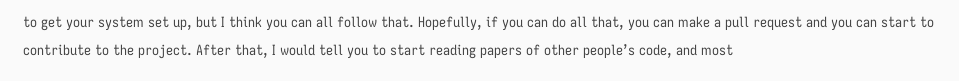to get your system set up, but I think you can all follow that. Hopefully, if you can do all that, you can make a pull request and you can start to contribute to the project. After that, I would tell you to start reading papers of other people’s code, and most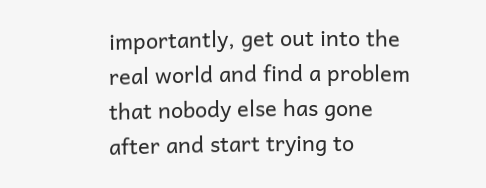importantly, get out into the real world and find a problem that nobody else has gone after and start trying to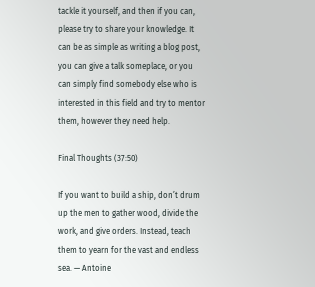tackle it yourself, and then if you can, please try to share your knowledge. It can be as simple as writing a blog post, you can give a talk someplace, or you can simply find somebody else who is interested in this field and try to mentor them, however they need help.

Final Thoughts (37:50)

If you want to build a ship, don’t drum up the men to gather wood, divide the work, and give orders. Instead, teach them to yearn for the vast and endless sea. — Antoine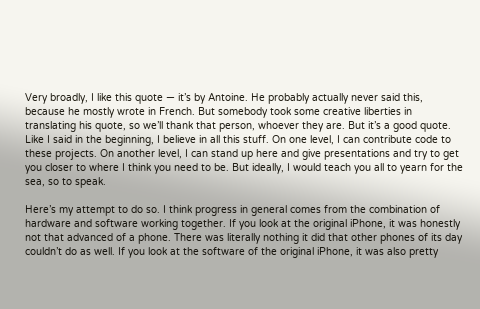Very broadly, I like this quote — it’s by Antoine. He probably actually never said this, because he mostly wrote in French. But somebody took some creative liberties in translating his quote, so we’ll thank that person, whoever they are. But it’s a good quote. Like I said in the beginning, I believe in all this stuff. On one level, I can contribute code to these projects. On another level, I can stand up here and give presentations and try to get you closer to where I think you need to be. But ideally, I would teach you all to yearn for the sea, so to speak.

Here’s my attempt to do so. I think progress in general comes from the combination of hardware and software working together. If you look at the original iPhone, it was honestly not that advanced of a phone. There was literally nothing it did that other phones of its day couldn’t do as well. If you look at the software of the original iPhone, it was also pretty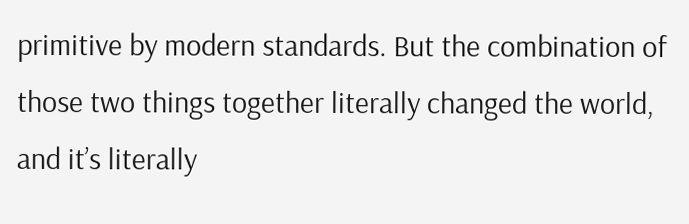primitive by modern standards. But the combination of those two things together literally changed the world, and it’s literally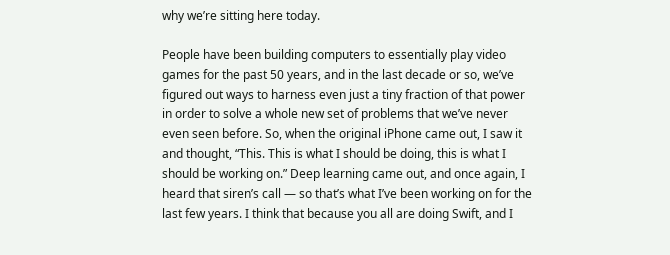why we’re sitting here today.

People have been building computers to essentially play video games for the past 50 years, and in the last decade or so, we’ve figured out ways to harness even just a tiny fraction of that power in order to solve a whole new set of problems that we’ve never even seen before. So, when the original iPhone came out, I saw it and thought, “This. This is what I should be doing, this is what I should be working on.” Deep learning came out, and once again, I heard that siren’s call — so that’s what I’ve been working on for the last few years. I think that because you all are doing Swift, and I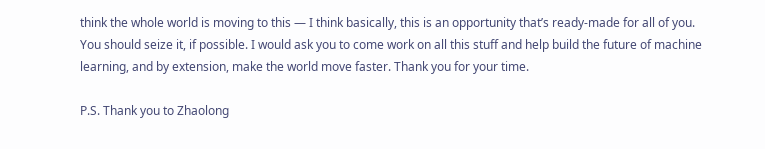think the whole world is moving to this — I think basically, this is an opportunity that’s ready-made for all of you. You should seize it, if possible. I would ask you to come work on all this stuff and help build the future of machine learning, and by extension, make the world move faster. Thank you for your time.

P.S. Thank you to Zhaolong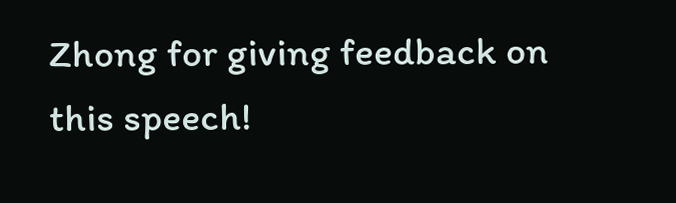Zhong for giving feedback on this speech!